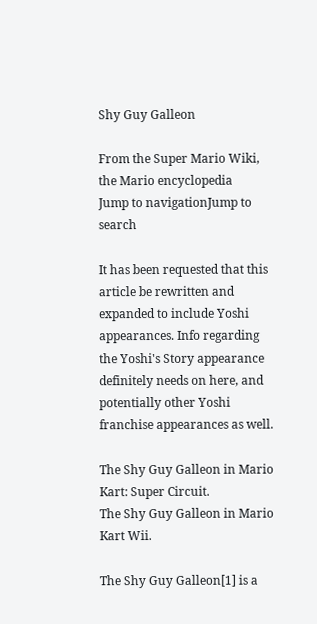Shy Guy Galleon

From the Super Mario Wiki, the Mario encyclopedia
Jump to navigationJump to search

It has been requested that this article be rewritten and expanded to include Yoshi appearances. Info regarding the Yoshi's Story appearance definitely needs on here, and potentially other Yoshi franchise appearances as well.

The Shy Guy Galleon in Mario Kart: Super Circuit.
The Shy Guy Galleon in Mario Kart Wii.

The Shy Guy Galleon[1] is a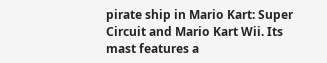pirate ship in Mario Kart: Super Circuit and Mario Kart Wii. Its mast features a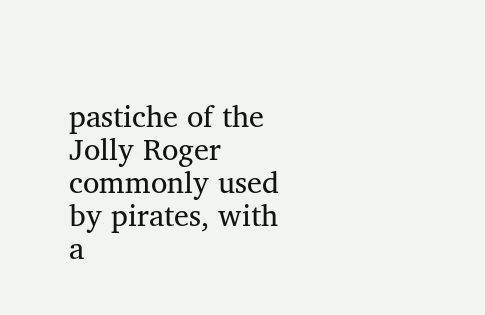pastiche of the Jolly Roger commonly used by pirates, with a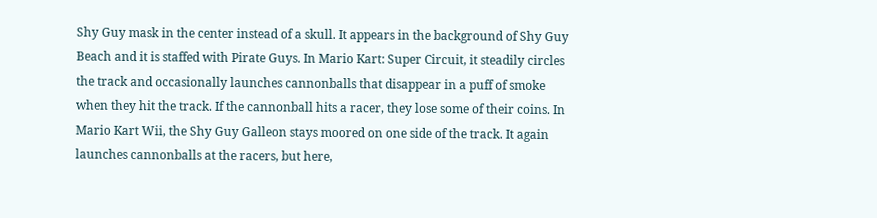Shy Guy mask in the center instead of a skull. It appears in the background of Shy Guy Beach and it is staffed with Pirate Guys. In Mario Kart: Super Circuit, it steadily circles the track and occasionally launches cannonballs that disappear in a puff of smoke when they hit the track. If the cannonball hits a racer, they lose some of their coins. In Mario Kart Wii, the Shy Guy Galleon stays moored on one side of the track. It again launches cannonballs at the racers, but here,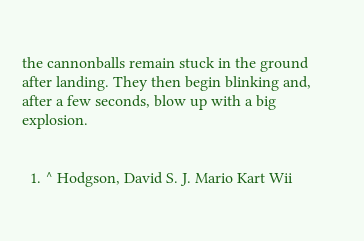the cannonballs remain stuck in the ground after landing. They then begin blinking and, after a few seconds, blow up with a big explosion.


  1. ^ Hodgson, David S. J. Mario Kart Wii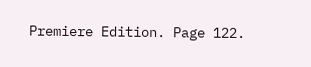Premiere Edition. Page 122.